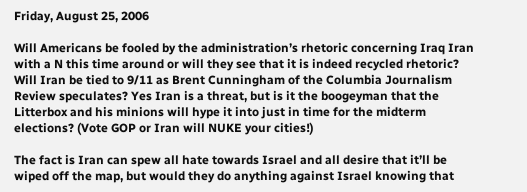Friday, August 25, 2006

Will Americans be fooled by the administration’s rhetoric concerning Iraq Iran with a N this time around or will they see that it is indeed recycled rhetoric? Will Iran be tied to 9/11 as Brent Cunningham of the Columbia Journalism Review speculates? Yes Iran is a threat, but is it the boogeyman that the Litterbox and his minions will hype it into just in time for the midterm elections? (Vote GOP or Iran will NUKE your cities!)

The fact is Iran can spew all hate towards Israel and all desire that it’ll be wiped off the map, but would they do anything against Israel knowing that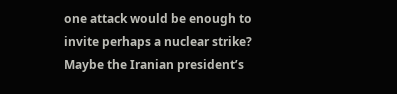one attack would be enough to invite perhaps a nuclear strike? Maybe the Iranian president’s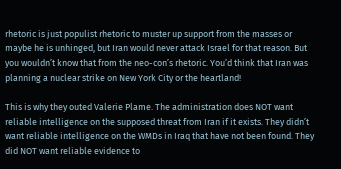rhetoric is just populist rhetoric to muster up support from the masses or maybe he is unhinged, but Iran would never attack Israel for that reason. But you wouldn’t know that from the neo-con’s rhetoric. You’d think that Iran was planning a nuclear strike on New York City or the heartland!

This is why they outed Valerie Plame. The administration does NOT want reliable intelligence on the supposed threat from Iran if it exists. They didn’t want reliable intelligence on the WMDs in Iraq that have not been found. They did NOT want reliable evidence to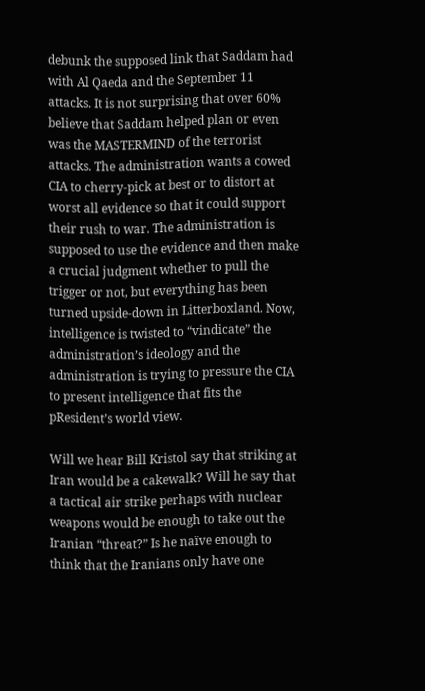debunk the supposed link that Saddam had with Al Qaeda and the September 11 attacks. It is not surprising that over 60% believe that Saddam helped plan or even was the MASTERMIND of the terrorist attacks. The administration wants a cowed CIA to cherry-pick at best or to distort at worst all evidence so that it could support their rush to war. The administration is supposed to use the evidence and then make a crucial judgment whether to pull the trigger or not, but everything has been turned upside-down in Litterboxland. Now, intelligence is twisted to “vindicate” the administration’s ideology and the administration is trying to pressure the CIA to present intelligence that fits the pResident’s world view.

Will we hear Bill Kristol say that striking at Iran would be a cakewalk? Will he say that a tactical air strike perhaps with nuclear weapons would be enough to take out the Iranian “threat?” Is he naïve enough to think that the Iranians only have one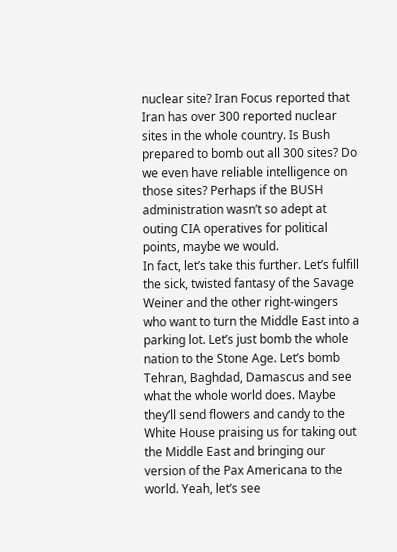nuclear site? Iran Focus reported that Iran has over 300 reported nuclear sites in the whole country. Is Bush prepared to bomb out all 300 sites? Do we even have reliable intelligence on those sites? Perhaps if the BUSH administration wasn’t so adept at outing CIA operatives for political points, maybe we would.
In fact, let’s take this further. Let’s fulfill the sick, twisted fantasy of the Savage Weiner and the other right-wingers who want to turn the Middle East into a parking lot. Let’s just bomb the whole nation to the Stone Age. Let’s bomb Tehran, Baghdad, Damascus and see what the whole world does. Maybe they’ll send flowers and candy to the White House praising us for taking out the Middle East and bringing our version of the Pax Americana to the world. Yeah, let’s see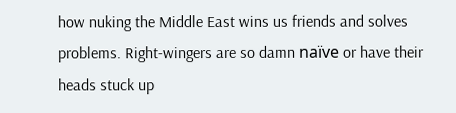how nuking the Middle East wins us friends and solves problems. Right-wingers are so damn naïve or have their heads stuck up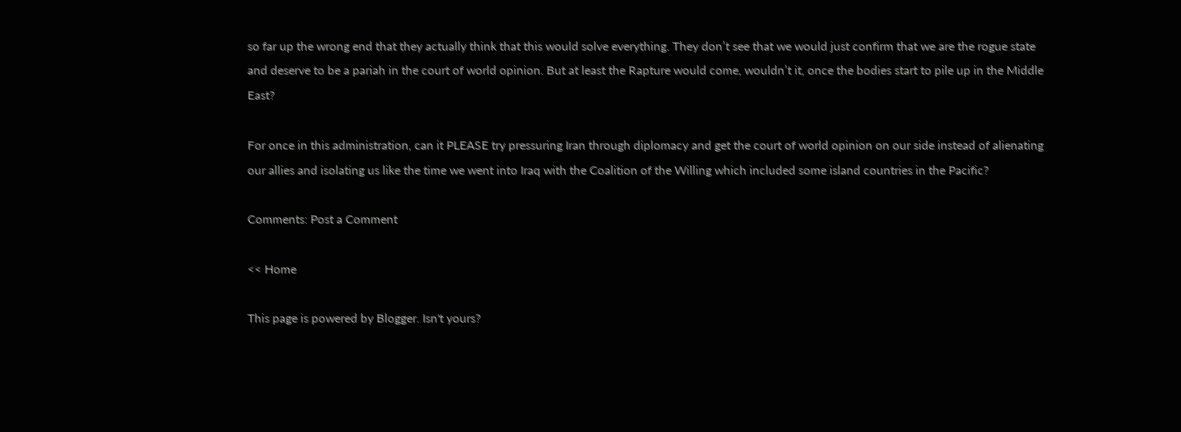so far up the wrong end that they actually think that this would solve everything. They don’t see that we would just confirm that we are the rogue state and deserve to be a pariah in the court of world opinion. But at least the Rapture would come, wouldn’t it, once the bodies start to pile up in the Middle East?

For once in this administration, can it PLEASE try pressuring Iran through diplomacy and get the court of world opinion on our side instead of alienating our allies and isolating us like the time we went into Iraq with the Coalition of the Willing which included some island countries in the Pacific?

Comments: Post a Comment

<< Home

This page is powered by Blogger. Isn't yours?